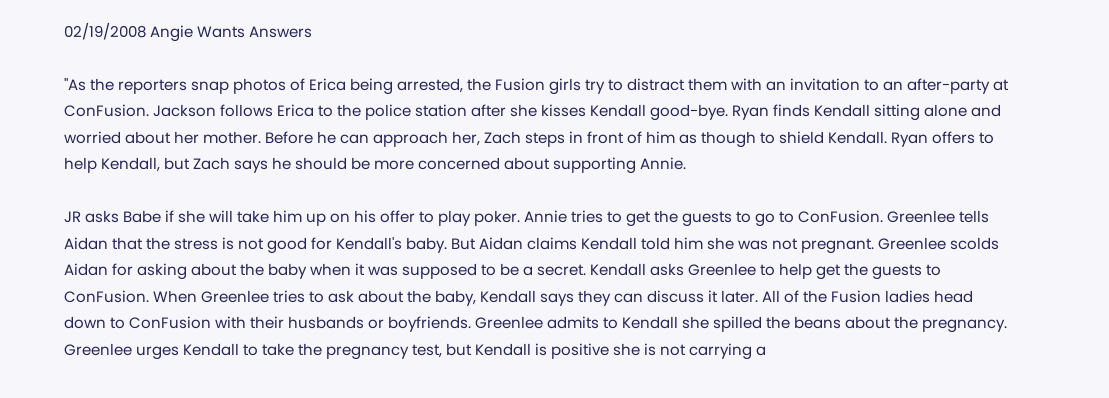02/19/2008 Angie Wants Answers

"As the reporters snap photos of Erica being arrested, the Fusion girls try to distract them with an invitation to an after-party at ConFusion. Jackson follows Erica to the police station after she kisses Kendall good-bye. Ryan finds Kendall sitting alone and worried about her mother. Before he can approach her, Zach steps in front of him as though to shield Kendall. Ryan offers to help Kendall, but Zach says he should be more concerned about supporting Annie.

JR asks Babe if she will take him up on his offer to play poker. Annie tries to get the guests to go to ConFusion. Greenlee tells Aidan that the stress is not good for Kendall's baby. But Aidan claims Kendall told him she was not pregnant. Greenlee scolds Aidan for asking about the baby when it was supposed to be a secret. Kendall asks Greenlee to help get the guests to ConFusion. When Greenlee tries to ask about the baby, Kendall says they can discuss it later. All of the Fusion ladies head down to ConFusion with their husbands or boyfriends. Greenlee admits to Kendall she spilled the beans about the pregnancy. Greenlee urges Kendall to take the pregnancy test, but Kendall is positive she is not carrying a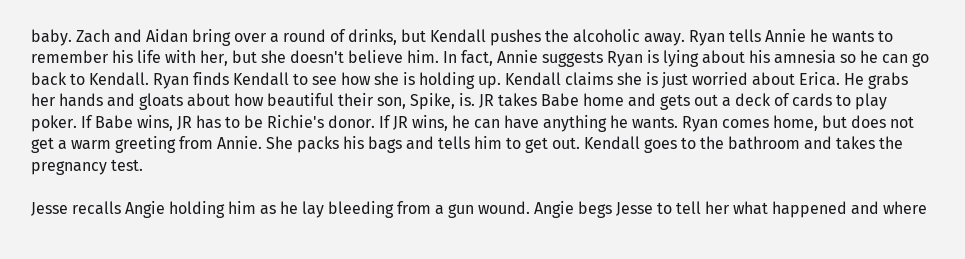baby. Zach and Aidan bring over a round of drinks, but Kendall pushes the alcoholic away. Ryan tells Annie he wants to remember his life with her, but she doesn't believe him. In fact, Annie suggests Ryan is lying about his amnesia so he can go back to Kendall. Ryan finds Kendall to see how she is holding up. Kendall claims she is just worried about Erica. He grabs her hands and gloats about how beautiful their son, Spike, is. JR takes Babe home and gets out a deck of cards to play poker. If Babe wins, JR has to be Richie's donor. If JR wins, he can have anything he wants. Ryan comes home, but does not get a warm greeting from Annie. She packs his bags and tells him to get out. Kendall goes to the bathroom and takes the pregnancy test.

Jesse recalls Angie holding him as he lay bleeding from a gun wound. Angie begs Jesse to tell her what happened and where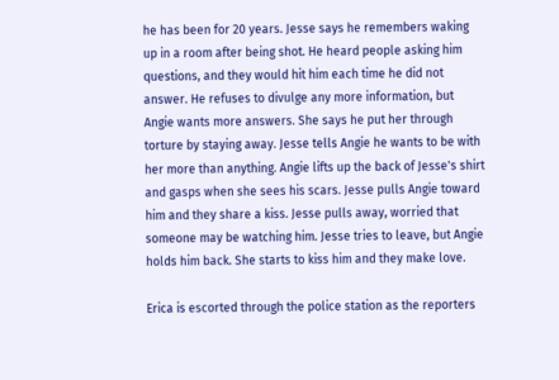he has been for 20 years. Jesse says he remembers waking up in a room after being shot. He heard people asking him questions, and they would hit him each time he did not answer. He refuses to divulge any more information, but Angie wants more answers. She says he put her through torture by staying away. Jesse tells Angie he wants to be with her more than anything. Angie lifts up the back of Jesse's shirt and gasps when she sees his scars. Jesse pulls Angie toward him and they share a kiss. Jesse pulls away, worried that someone may be watching him. Jesse tries to leave, but Angie holds him back. She starts to kiss him and they make love.

Erica is escorted through the police station as the reporters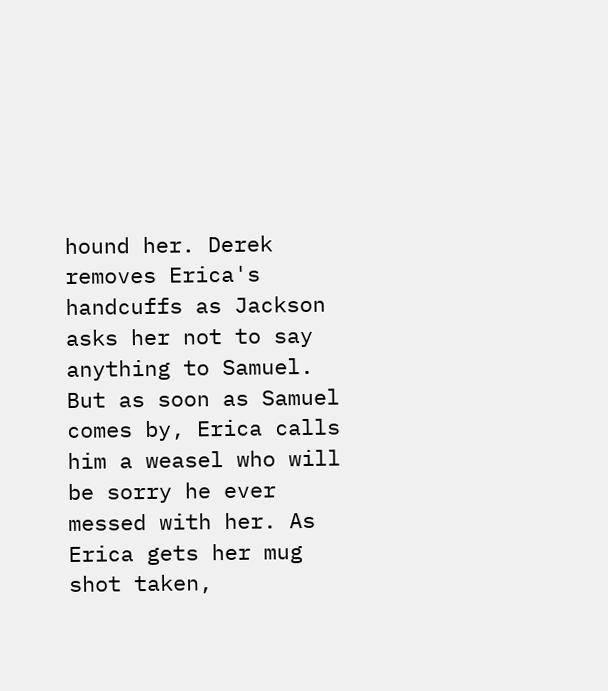hound her. Derek removes Erica's handcuffs as Jackson asks her not to say anything to Samuel. But as soon as Samuel comes by, Erica calls him a weasel who will be sorry he ever messed with her. As Erica gets her mug shot taken,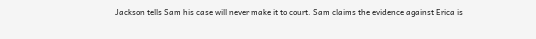Jackson tells Sam his case will never make it to court. Sam claims the evidence against Erica is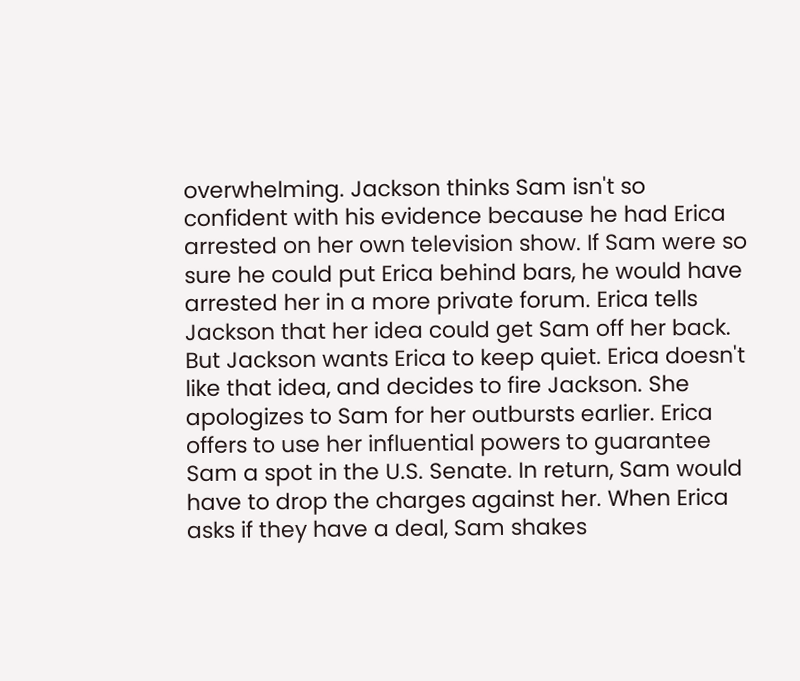overwhelming. Jackson thinks Sam isn't so confident with his evidence because he had Erica arrested on her own television show. If Sam were so sure he could put Erica behind bars, he would have arrested her in a more private forum. Erica tells Jackson that her idea could get Sam off her back. But Jackson wants Erica to keep quiet. Erica doesn't like that idea, and decides to fire Jackson. She apologizes to Sam for her outbursts earlier. Erica offers to use her influential powers to guarantee Sam a spot in the U.S. Senate. In return, Sam would have to drop the charges against her. When Erica asks if they have a deal, Sam shakes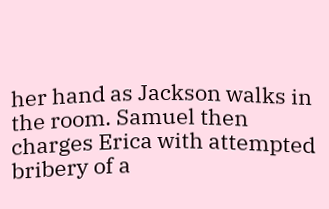her hand as Jackson walks in the room. Samuel then charges Erica with attempted bribery of a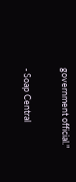government official."

- Soap Central